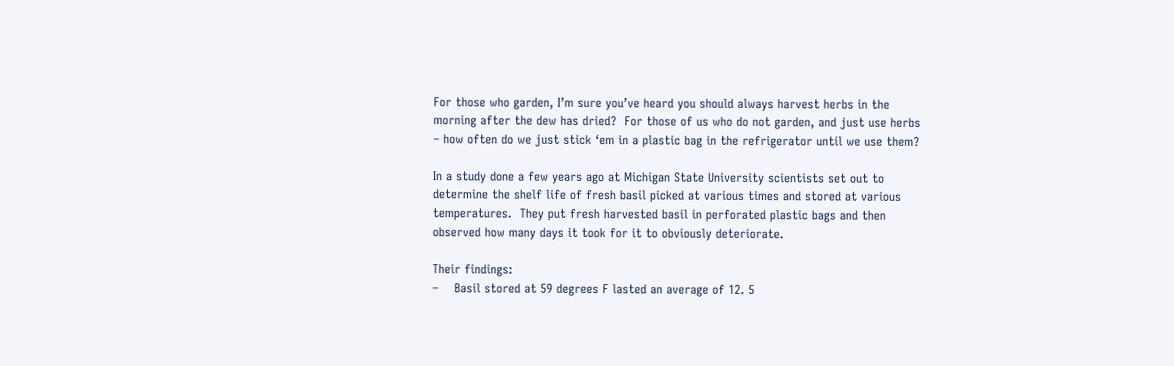For those who garden, I’m sure you’ve heard you should always harvest herbs in the morning after the dew has dried?  For those of us who do not garden, and just use herbs – how often do we just stick ‘em in a plastic bag in the refrigerator until we use them?

In a study done a few years ago at Michigan State University scientists set out to determine the shelf life of fresh basil picked at various times and stored at various temperatures.  They put fresh harvested basil in perforated plastic bags and then observed how many days it took for it to obviously deteriorate.

Their findings:
–    Basil stored at 59 degrees F lasted an average of 12. 5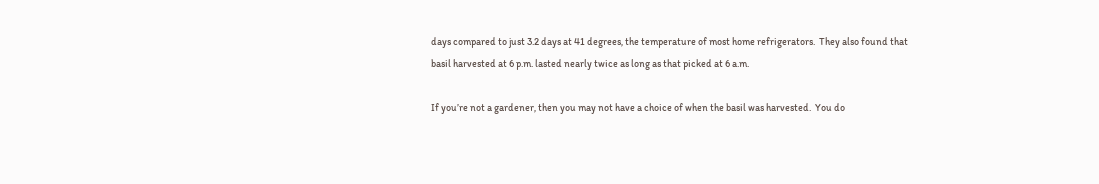days compared to just 3.2 days at 41 degrees, the temperature of most home refrigerators.  They also found that basil harvested at 6 p.m. lasted nearly twice as long as that picked at 6 a.m.

If you’re not a gardener, then you may not have a choice of when the basil was harvested.  You do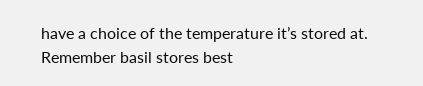have a choice of the temperature it’s stored at.  Remember basil stores best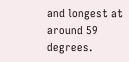and longest at around 59 degrees.